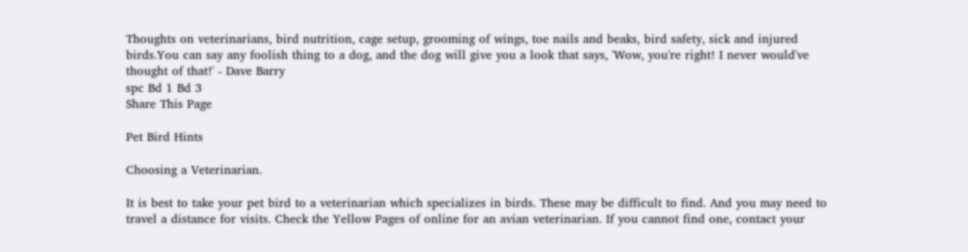Thoughts on veterinarians, bird nutrition, cage setup, grooming of wings, toe nails and beaks, bird safety, sick and injured birds.You can say any foolish thing to a dog, and the dog will give you a look that says, 'Wow, you're right! I never would've thought of that!' - Dave Barry
spc Bd 1 Bd 3
Share This Page

Pet Bird Hints

Choosing a Veterinarian.

It is best to take your pet bird to a veterinarian which specializes in birds. These may be difficult to find. And you may need to travel a distance for visits. Check the Yellow Pages of online for an avian veterinarian. If you cannot find one, contact your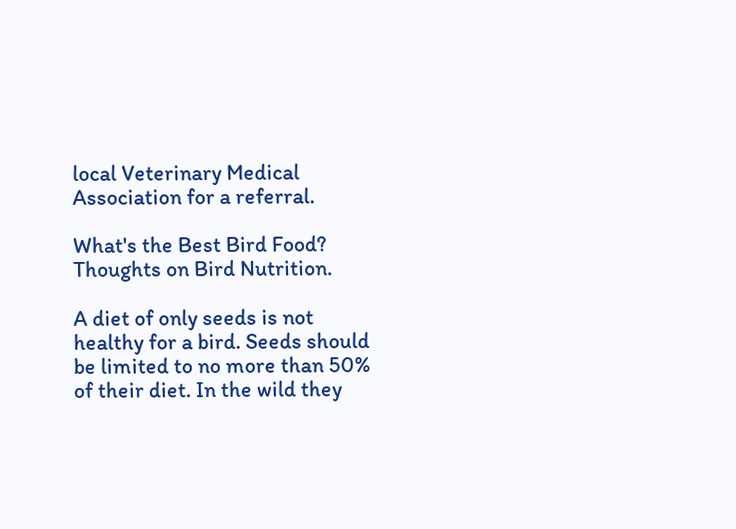local Veterinary Medical Association for a referral.

What's the Best Bird Food? Thoughts on Bird Nutrition.

A diet of only seeds is not healthy for a bird. Seeds should be limited to no more than 50% of their diet. In the wild they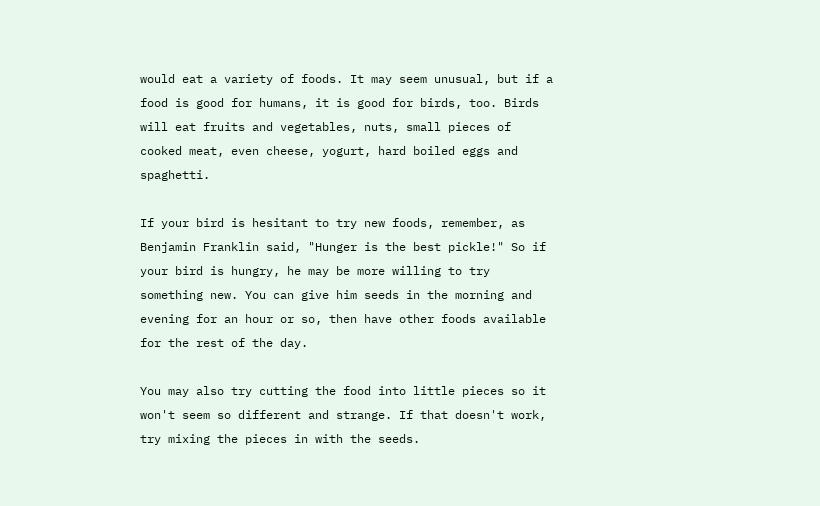would eat a variety of foods. It may seem unusual, but if a food is good for humans, it is good for birds, too. Birds will eat fruits and vegetables, nuts, small pieces of cooked meat, even cheese, yogurt, hard boiled eggs and spaghetti.

If your bird is hesitant to try new foods, remember, as Benjamin Franklin said, "Hunger is the best pickle!" So if your bird is hungry, he may be more willing to try something new. You can give him seeds in the morning and evening for an hour or so, then have other foods available for the rest of the day.

You may also try cutting the food into little pieces so it won't seem so different and strange. If that doesn't work, try mixing the pieces in with the seeds.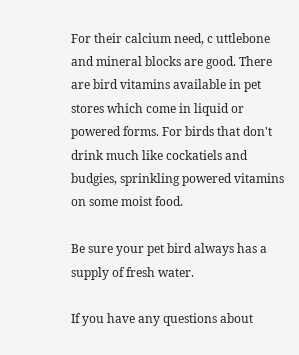For their calcium need, c uttlebone and mineral blocks are good. There are bird vitamins available in pet stores which come in liquid or powered forms. For birds that don't drink much like cockatiels and budgies, sprinkling powered vitamins on some moist food.

Be sure your pet bird always has a supply of fresh water.

If you have any questions about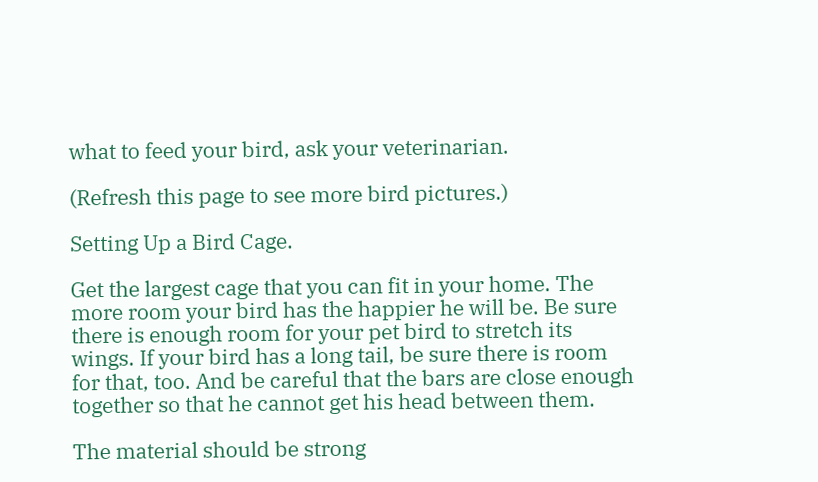what to feed your bird, ask your veterinarian.

(Refresh this page to see more bird pictures.)

Setting Up a Bird Cage.

Get the largest cage that you can fit in your home. The more room your bird has the happier he will be. Be sure there is enough room for your pet bird to stretch its wings. If your bird has a long tail, be sure there is room for that, too. And be careful that the bars are close enough together so that he cannot get his head between them.

The material should be strong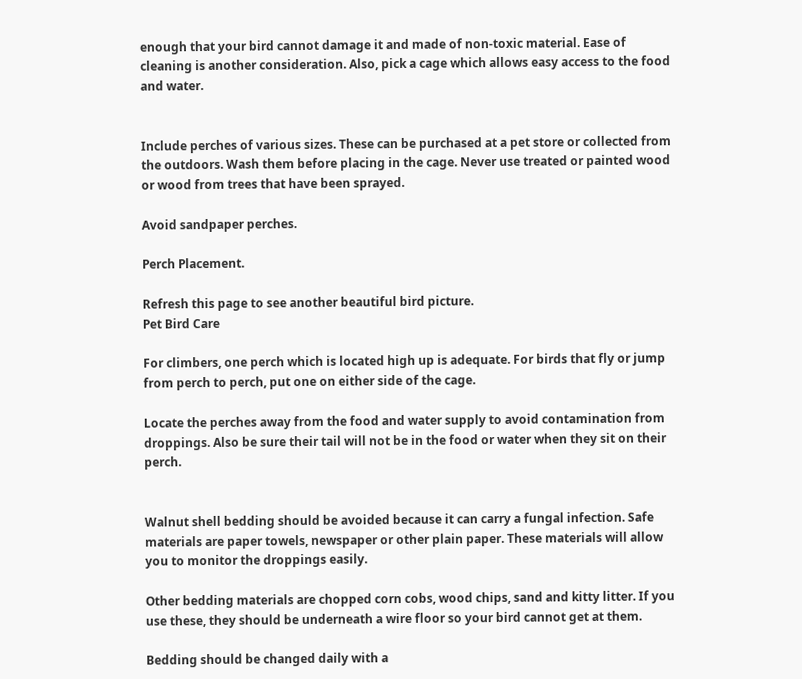enough that your bird cannot damage it and made of non-toxic material. Ease of cleaning is another consideration. Also, pick a cage which allows easy access to the food and water.


Include perches of various sizes. These can be purchased at a pet store or collected from the outdoors. Wash them before placing in the cage. Never use treated or painted wood or wood from trees that have been sprayed.

Avoid sandpaper perches.

Perch Placement.

Refresh this page to see another beautiful bird picture.
Pet Bird Care

For climbers, one perch which is located high up is adequate. For birds that fly or jump from perch to perch, put one on either side of the cage.

Locate the perches away from the food and water supply to avoid contamination from droppings. Also be sure their tail will not be in the food or water when they sit on their perch.


Walnut shell bedding should be avoided because it can carry a fungal infection. Safe materials are paper towels, newspaper or other plain paper. These materials will allow you to monitor the droppings easily.

Other bedding materials are chopped corn cobs, wood chips, sand and kitty litter. If you use these, they should be underneath a wire floor so your bird cannot get at them.

Bedding should be changed daily with a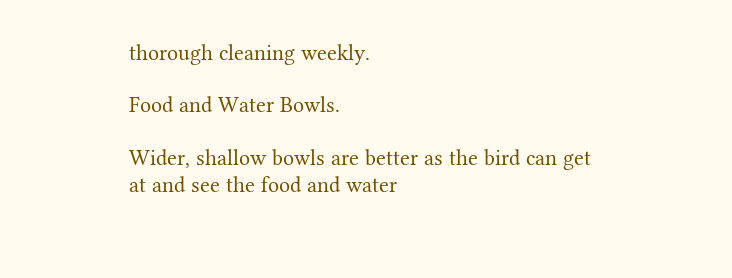thorough cleaning weekly.

Food and Water Bowls.

Wider, shallow bowls are better as the bird can get at and see the food and water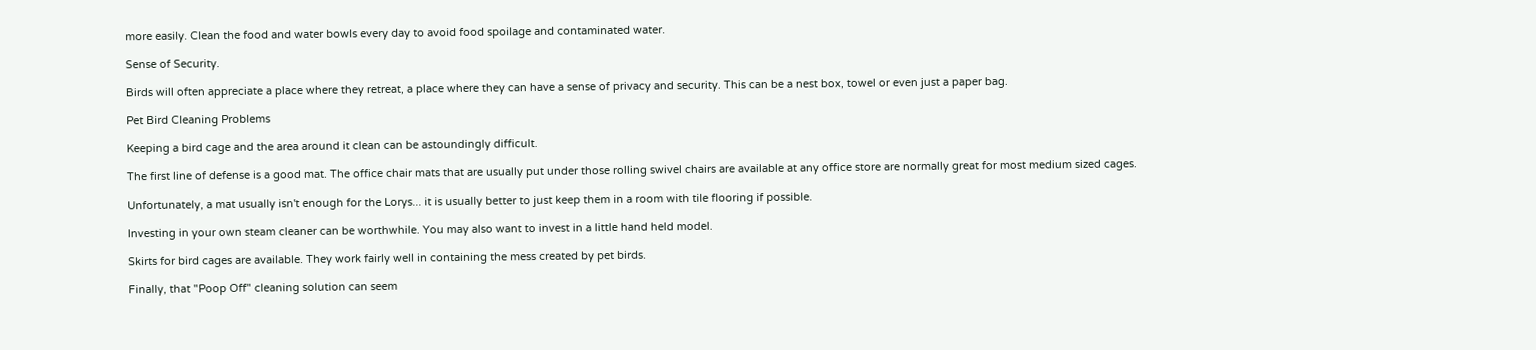more easily. Clean the food and water bowls every day to avoid food spoilage and contaminated water.

Sense of Security.

Birds will often appreciate a place where they retreat, a place where they can have a sense of privacy and security. This can be a nest box, towel or even just a paper bag.

Pet Bird Cleaning Problems

Keeping a bird cage and the area around it clean can be astoundingly difficult.

The first line of defense is a good mat. The office chair mats that are usually put under those rolling swivel chairs are available at any office store are normally great for most medium sized cages.

Unfortunately, a mat usually isn't enough for the Lorys... it is usually better to just keep them in a room with tile flooring if possible.

Investing in your own steam cleaner can be worthwhile. You may also want to invest in a little hand held model.

Skirts for bird cages are available. They work fairly well in containing the mess created by pet birds.

Finally, that "Poop Off" cleaning solution can seem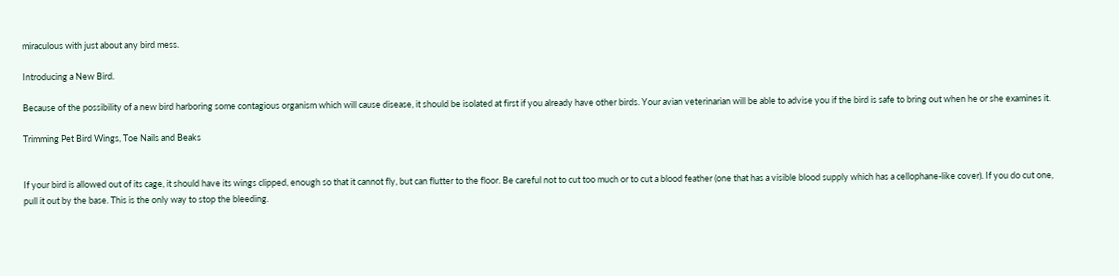miraculous with just about any bird mess.

Introducing a New Bird.

Because of the possibility of a new bird harboring some contagious organism which will cause disease, it should be isolated at first if you already have other birds. Your avian veterinarian will be able to advise you if the bird is safe to bring out when he or she examines it.

Trimming Pet Bird Wings, Toe Nails and Beaks


If your bird is allowed out of its cage, it should have its wings clipped, enough so that it cannot fly, but can flutter to the floor. Be careful not to cut too much or to cut a blood feather (one that has a visible blood supply which has a cellophane-like cover). If you do cut one, pull it out by the base. This is the only way to stop the bleeding.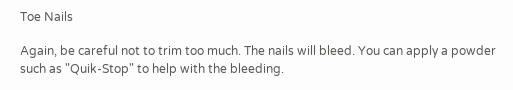Toe Nails

Again, be careful not to trim too much. The nails will bleed. You can apply a powder such as "Quik-Stop" to help with the bleeding.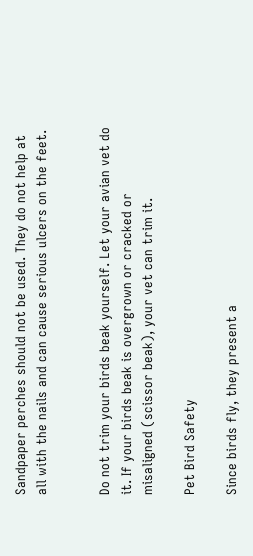Sandpaper perches should not be used. They do not help at all with the nails and can cause serious ulcers on the feet.


Do not trim your birds beak yourself. Let your avian vet do it. If your birds beak is overgrown or cracked or misaligned (scissor beak), your vet can trim it.

Pet Bird Safety

Since birds fly, they present a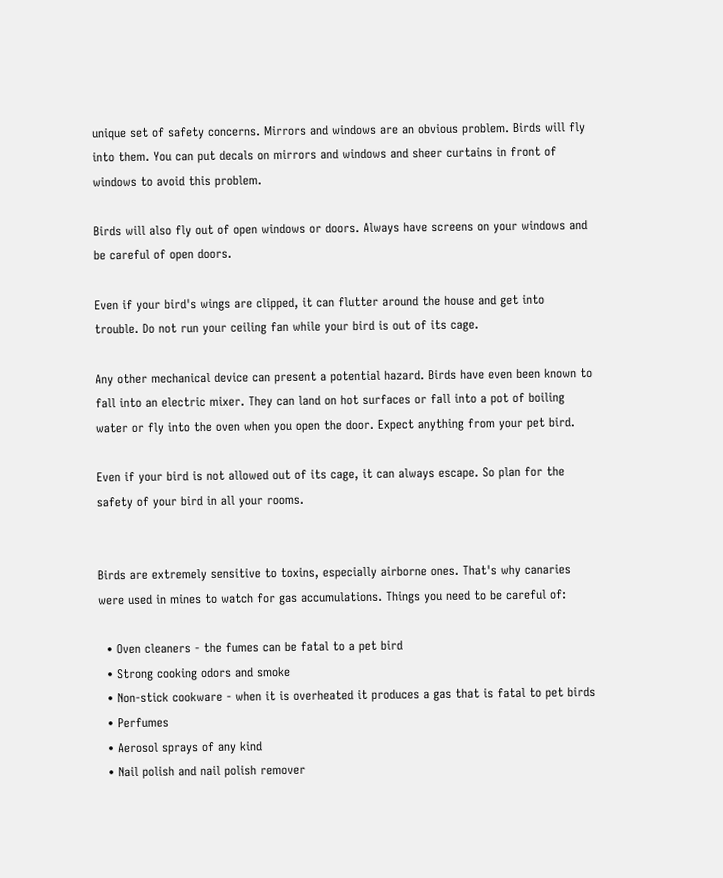unique set of safety concerns. Mirrors and windows are an obvious problem. Birds will fly into them. You can put decals on mirrors and windows and sheer curtains in front of windows to avoid this problem.

Birds will also fly out of open windows or doors. Always have screens on your windows and be careful of open doors.

Even if your bird's wings are clipped, it can flutter around the house and get into trouble. Do not run your ceiling fan while your bird is out of its cage.

Any other mechanical device can present a potential hazard. Birds have even been known to fall into an electric mixer. They can land on hot surfaces or fall into a pot of boiling water or fly into the oven when you open the door. Expect anything from your pet bird.

Even if your bird is not allowed out of its cage, it can always escape. So plan for the safety of your bird in all your rooms.


Birds are extremely sensitive to toxins, especially airborne ones. That's why canaries were used in mines to watch for gas accumulations. Things you need to be careful of:

  • Oven cleaners - the fumes can be fatal to a pet bird
  • Strong cooking odors and smoke
  • Non-stick cookware - when it is overheated it produces a gas that is fatal to pet birds
  • Perfumes
  • Aerosol sprays of any kind
  • Nail polish and nail polish remover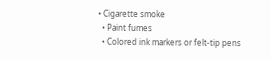• Cigarette smoke
  • Paint fumes
  • Colored ink markers or felt-tip pens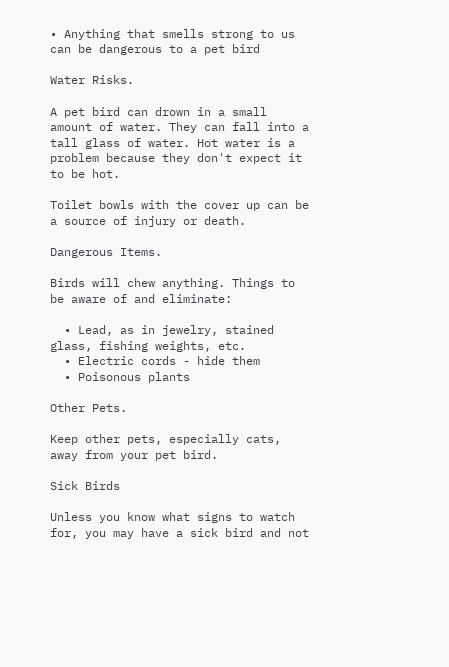• Anything that smells strong to us can be dangerous to a pet bird

Water Risks.

A pet bird can drown in a small amount of water. They can fall into a tall glass of water. Hot water is a problem because they don't expect it to be hot.

Toilet bowls with the cover up can be a source of injury or death.

Dangerous Items.

Birds will chew anything. Things to be aware of and eliminate:

  • Lead, as in jewelry, stained glass, fishing weights, etc.
  • Electric cords - hide them
  • Poisonous plants

Other Pets.

Keep other pets, especially cats, away from your pet bird.

Sick Birds

Unless you know what signs to watch for, you may have a sick bird and not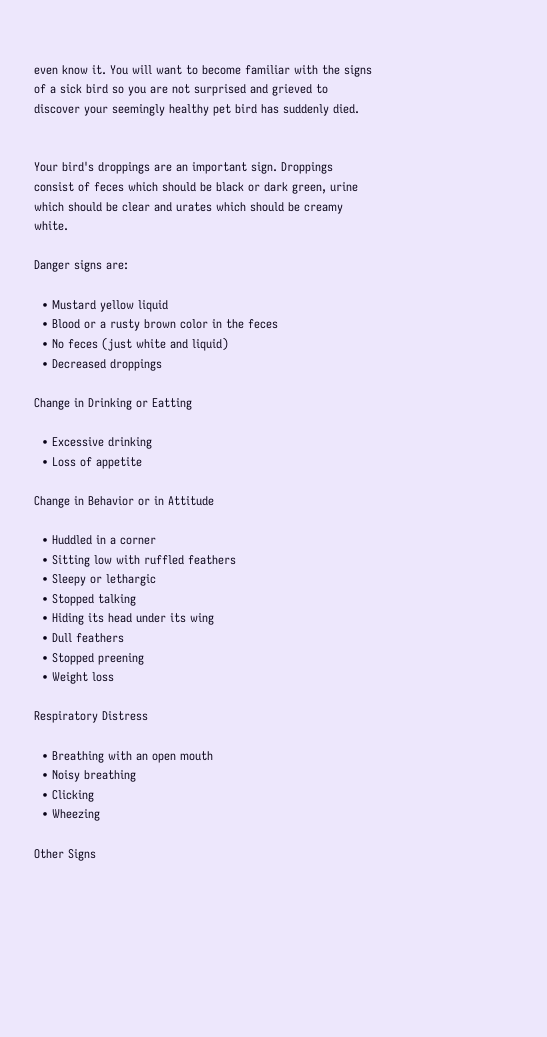even know it. You will want to become familiar with the signs of a sick bird so you are not surprised and grieved to discover your seemingly healthy pet bird has suddenly died.


Your bird's droppings are an important sign. Droppings consist of feces which should be black or dark green, urine which should be clear and urates which should be creamy white.

Danger signs are:

  • Mustard yellow liquid
  • Blood or a rusty brown color in the feces
  • No feces (just white and liquid)
  • Decreased droppings

Change in Drinking or Eatting

  • Excessive drinking
  • Loss of appetite

Change in Behavior or in Attitude

  • Huddled in a corner
  • Sitting low with ruffled feathers
  • Sleepy or lethargic
  • Stopped talking
  • Hiding its head under its wing
  • Dull feathers
  • Stopped preening
  • Weight loss

Respiratory Distress

  • Breathing with an open mouth
  • Noisy breathing
  • Clicking
  • Wheezing

Other Signs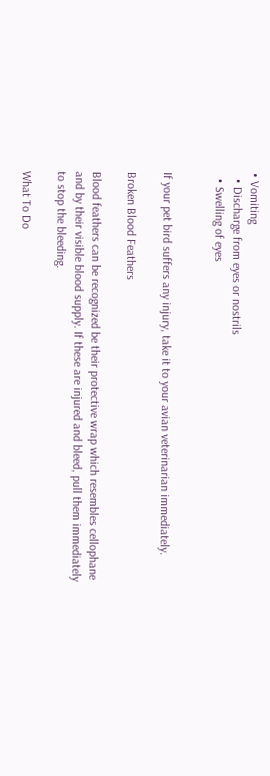• Vomiting
  • Discharge from eyes or nostrils
  • Swelling of eyes


If your pet bird suffers any injury, take it to your avian veterinarian immediately.

Broken Blood Feathers

Blood feathers can be recognized be their protective wrap which resembles cellophane and by their visible blood supply. If these are injured and bleed, pull them immediately to stop the bleeding.

What To Do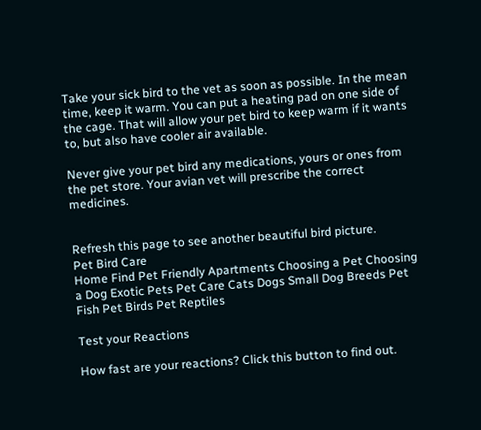Take your sick bird to the vet as soon as possible. In the mean time, keep it warm. You can put a heating pad on one side of the cage. That will allow your pet bird to keep warm if it wants to, but also have cooler air available.

Never give your pet bird any medications, yours or ones from the pet store. Your avian vet will prescribe the correct medicines.


Refresh this page to see another beautiful bird picture.
Pet Bird Care
Home Find Pet Friendly Apartments Choosing a Pet Choosing a Dog Exotic Pets Pet Care Cats Dogs Small Dog Breeds Pet Fish Pet Birds Pet Reptiles

Test your Reactions

How fast are your reactions? Click this button to find out.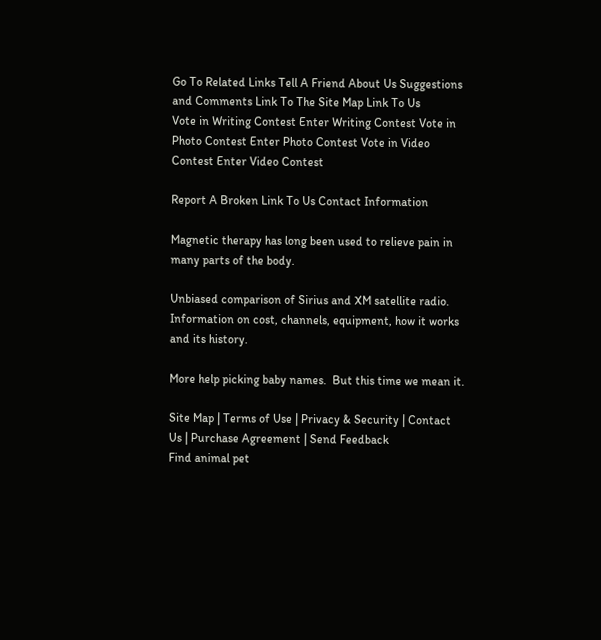Go To Related Links Tell A Friend About Us Suggestions and Comments Link To The Site Map Link To Us
Vote in Writing Contest Enter Writing Contest Vote in Photo Contest Enter Photo Contest Vote in Video Contest Enter Video Contest

Report A Broken Link To Us Contact Information

Magnetic therapy has long been used to relieve pain in many parts of the body.

Unbiased comparison of Sirius and XM satellite radio.  Information on cost, channels, equipment, how it works and its history.

More help picking baby names.  But this time we mean it.

Site Map | Terms of Use | Privacy & Security | Contact Us | Purchase Agreement | Send Feedback
Find animal pet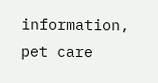information, pet care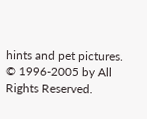hints and pet pictures.
© 1996-2005 by All Rights Reserved.